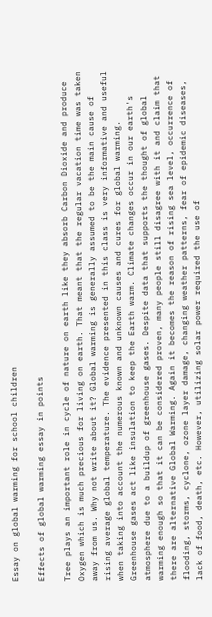Essay on global warming for school children

Effects of global warming essay in points

Tree plays an important role in cycle of nature on earth like they absorb Carbon Dioxide and produce Oxygen which is much precious for living on earth. That meant that the regular vacation time was taken away from us. Why not write about it? Global warming is generally assumed to be the main cause of rising average global temperature. The evidence presented in this class is very informative and useful when taking into account the numerous known and unknown causes and cures for global warming. Greenhouse gases act like insulation to keep the Earth warm. Climate changes occur in our earth's atmosphere due to a buildup of greenhouse gases. Despite data that supports the thought of global warming enough so that it can be considered proven, many people still disagree with it and claim that there are alternative Global Warming. Again it becomes the reason of rising sea level, occurrence of flooding, storms, cyclone, ozone layer damage, changing weather patterns, fear of epidemic diseases, lack of food, death, etc. However, utilizing solar power required the use of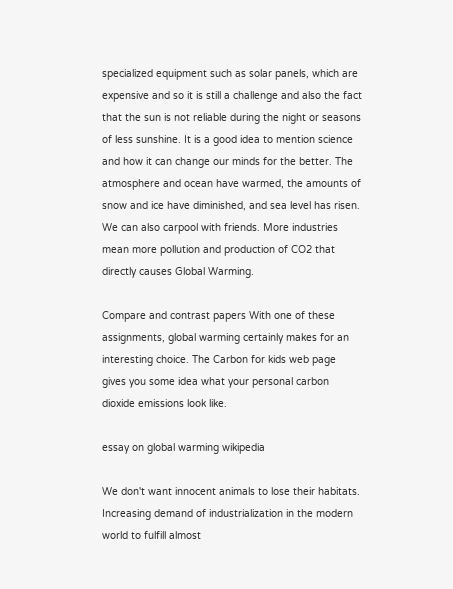specialized equipment such as solar panels, which are expensive and so it is still a challenge and also the fact that the sun is not reliable during the night or seasons of less sunshine. It is a good idea to mention science and how it can change our minds for the better. The atmosphere and ocean have warmed, the amounts of snow and ice have diminished, and sea level has risen. We can also carpool with friends. More industries mean more pollution and production of CO2 that directly causes Global Warming.

Compare and contrast papers With one of these assignments, global warming certainly makes for an interesting choice. The Carbon for kids web page gives you some idea what your personal carbon dioxide emissions look like.

essay on global warming wikipedia

We don't want innocent animals to lose their habitats. Increasing demand of industrialization in the modern world to fulfill almost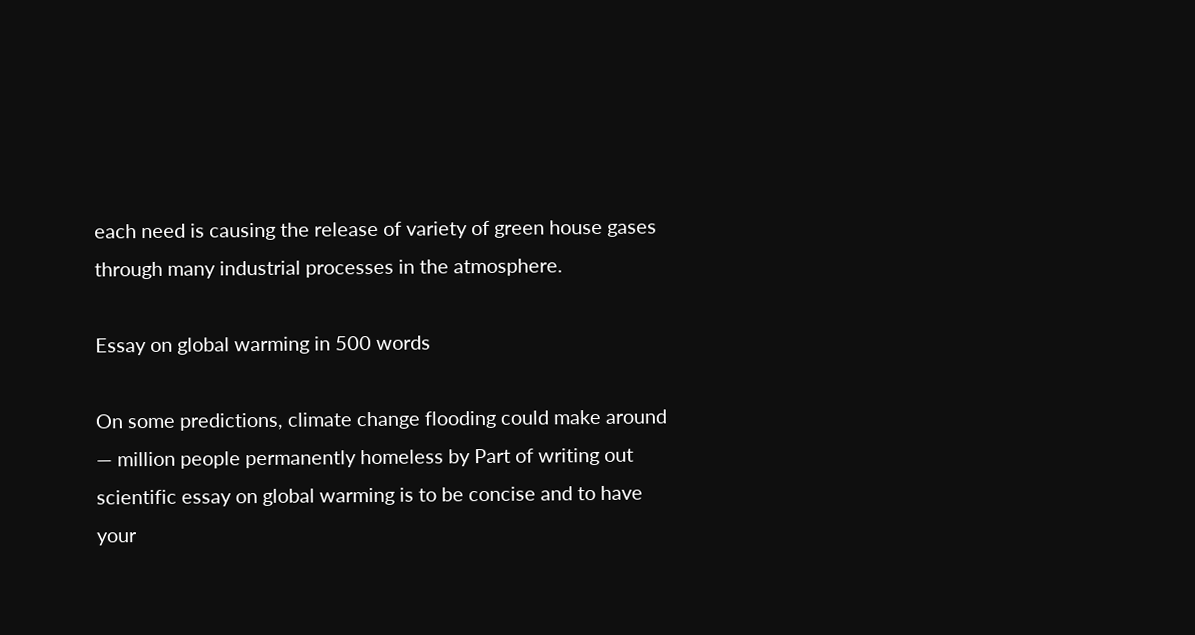each need is causing the release of variety of green house gases through many industrial processes in the atmosphere.

Essay on global warming in 500 words

On some predictions, climate change flooding could make around — million people permanently homeless by Part of writing out scientific essay on global warming is to be concise and to have your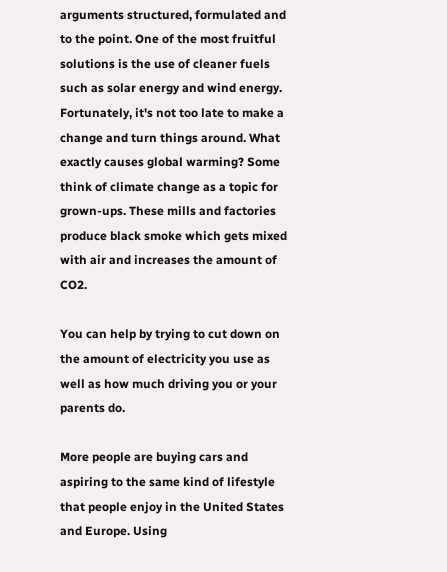arguments structured, formulated and to the point. One of the most fruitful solutions is the use of cleaner fuels such as solar energy and wind energy. Fortunately, it's not too late to make a change and turn things around. What exactly causes global warming? Some think of climate change as a topic for grown-ups. These mills and factories produce black smoke which gets mixed with air and increases the amount of CO2.

You can help by trying to cut down on the amount of electricity you use as well as how much driving you or your parents do.

More people are buying cars and aspiring to the same kind of lifestyle that people enjoy in the United States and Europe. Using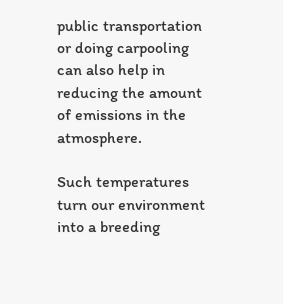public transportation or doing carpooling can also help in reducing the amount of emissions in the atmosphere.

Such temperatures turn our environment into a breeding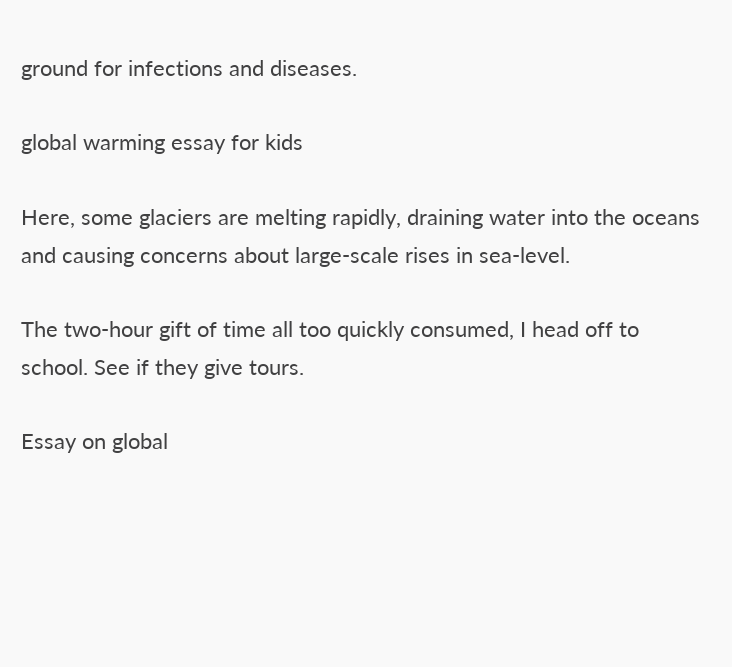ground for infections and diseases.

global warming essay for kids

Here, some glaciers are melting rapidly, draining water into the oceans and causing concerns about large-scale rises in sea-level.

The two-hour gift of time all too quickly consumed, I head off to school. See if they give tours.

Essay on global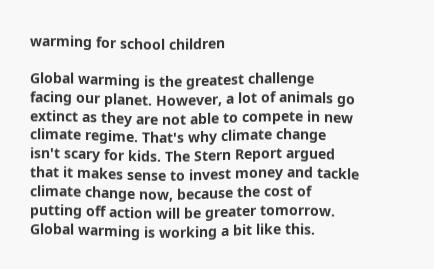warming for school children

Global warming is the greatest challenge facing our planet. However, a lot of animals go extinct as they are not able to compete in new climate regime. That's why climate change isn't scary for kids. The Stern Report argued that it makes sense to invest money and tackle climate change now, because the cost of putting off action will be greater tomorrow. Global warming is working a bit like this.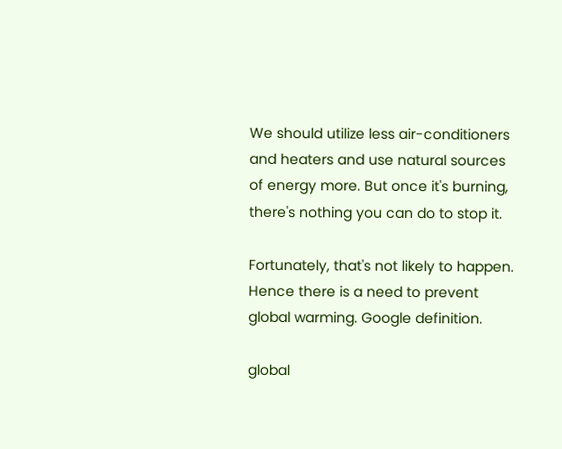We should utilize less air-conditioners and heaters and use natural sources of energy more. But once it's burning, there's nothing you can do to stop it.

Fortunately, that's not likely to happen. Hence there is a need to prevent global warming. Google definition.

global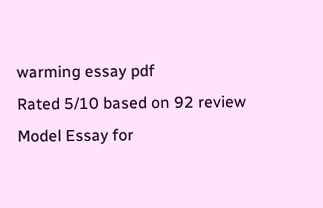warming essay pdf
Rated 5/10 based on 92 review
Model Essay for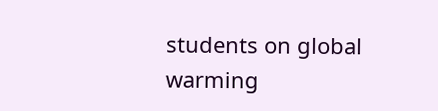students on global warming